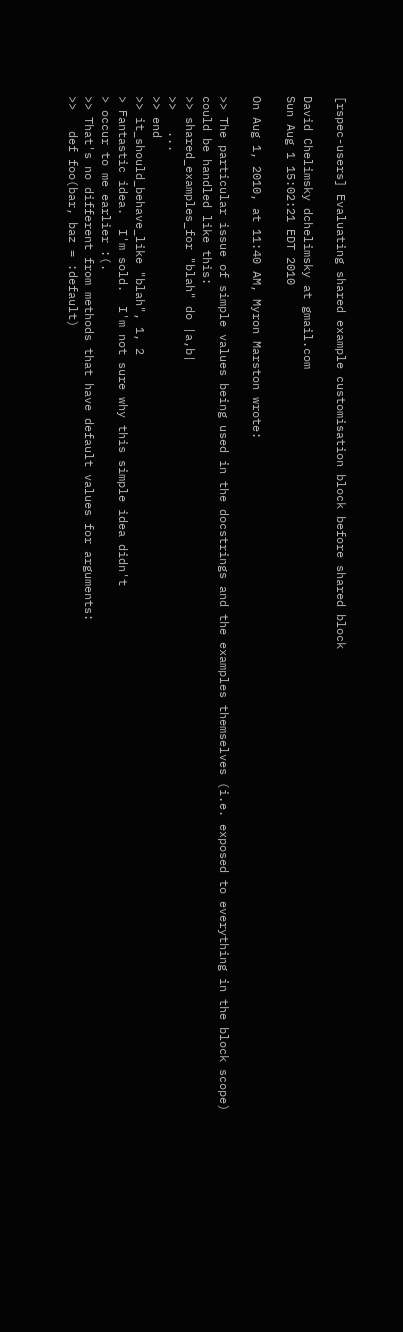[rspec-users] Evaluating shared example customisation block before shared block

David Chelimsky dchelimsky at gmail.com
Sun Aug 1 15:02:21 EDT 2010

On Aug 1, 2010, at 11:40 AM, Myron Marston wrote:

>> The particular issue of simple values being used in the docstrings and the examples themselves (i.e. exposed to everything in the block scope) could be handled like this:
>> shared_examples_for "blah" do |a,b|
>>   ...
>> end
>> it_should_behave_like "blah", 1, 2
> Fantastic idea.  I'm sold.  I'm not sure why this simple idea didn't
> occur to me earlier :(.
>> That's no different from methods that have default values for arguments:
>>   def foo(bar, baz = :default)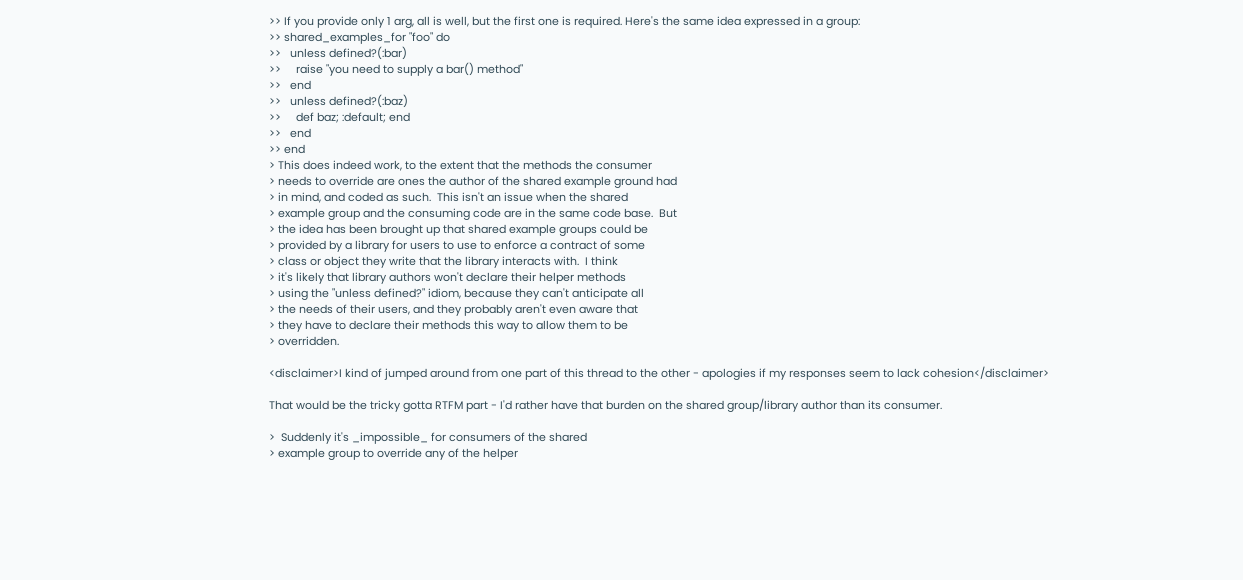>> If you provide only 1 arg, all is well, but the first one is required. Here's the same idea expressed in a group:
>> shared_examples_for "foo" do
>>   unless defined?(:bar)
>>     raise "you need to supply a bar() method"
>>   end
>>   unless defined?(:baz)
>>     def baz; :default; end
>>   end
>> end
> This does indeed work, to the extent that the methods the consumer
> needs to override are ones the author of the shared example ground had
> in mind, and coded as such.  This isn't an issue when the shared
> example group and the consuming code are in the same code base.  But
> the idea has been brought up that shared example groups could be
> provided by a library for users to use to enforce a contract of some
> class or object they write that the library interacts with.  I think
> it's likely that library authors won't declare their helper methods
> using the "unless defined?" idiom, because they can't anticipate all
> the needs of their users, and they probably aren't even aware that
> they have to declare their methods this way to allow them to be
> overridden.

<disclaimer>I kind of jumped around from one part of this thread to the other - apologies if my responses seem to lack cohesion</disclaimer>

That would be the tricky gotta RTFM part - I'd rather have that burden on the shared group/library author than its consumer.

>  Suddenly it's _impossible_ for consumers of the shared
> example group to override any of the helper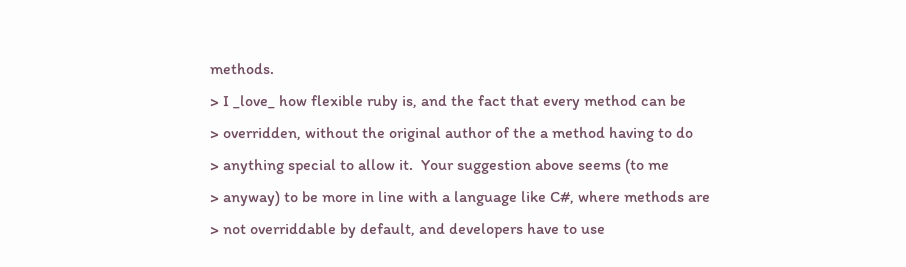methods.
> I _love_ how flexible ruby is, and the fact that every method can be
> overridden, without the original author of the a method having to do
> anything special to allow it.  Your suggestion above seems (to me
> anyway) to be more in line with a language like C#, where methods are
> not overriddable by default, and developers have to use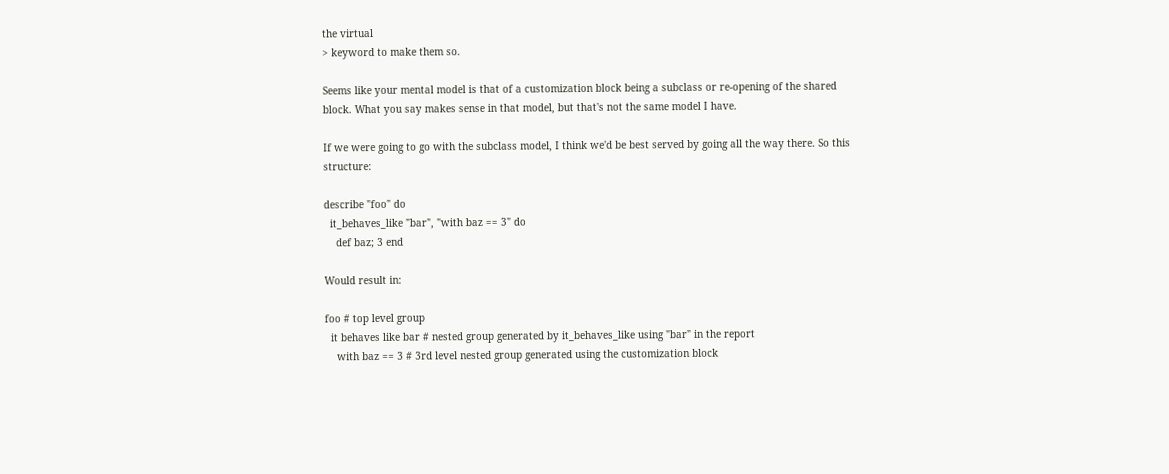the virtual
> keyword to make them so.

Seems like your mental model is that of a customization block being a subclass or re-opening of the shared block. What you say makes sense in that model, but that's not the same model I have.

If we were going to go with the subclass model, I think we'd be best served by going all the way there. So this structure:

describe "foo" do
  it_behaves_like "bar", "with baz == 3" do
    def baz; 3 end

Would result in:

foo # top level group
  it behaves like bar # nested group generated by it_behaves_like using "bar" in the report
    with baz == 3 # 3rd level nested group generated using the customization block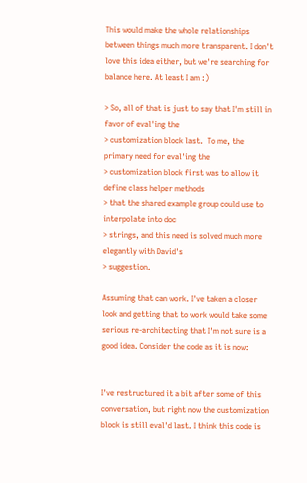This would make the whole relationships between things much more transparent. I don't love this idea either, but we're searching for balance here. At least I am :)

> So, all of that is just to say that I'm still in favor of eval'ing the
> customization block last.  To me, the primary need for eval'ing the
> customization block first was to allow it define class helper methods
> that the shared example group could use to interpolate into doc
> strings, and this need is solved much more elegantly with David's
> suggestion.

Assuming that can work. I've taken a closer look and getting that to work would take some serious re-architecting that I'm not sure is a good idea. Consider the code as it is now:


I've restructured it a bit after some of this conversation, but right now the customization block is still eval'd last. I think this code is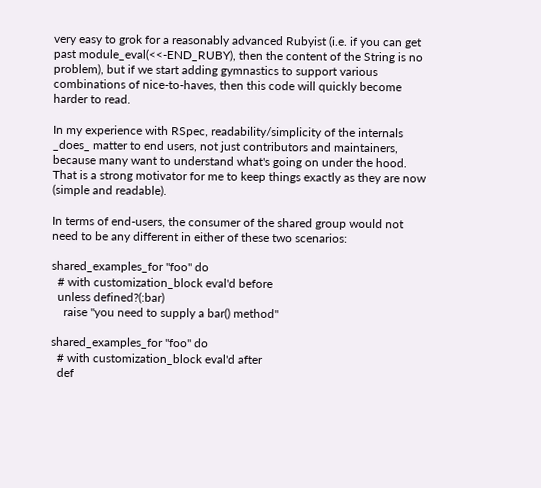very easy to grok for a reasonably advanced Rubyist (i.e. if you can get past module_eval(<<-END_RUBY), then the content of the String is no problem), but if we start adding gymnastics to support various combinations of nice-to-haves, then this code will quickly become harder to read.

In my experience with RSpec, readability/simplicity of the internals _does_ matter to end users, not just contributors and maintainers, because many want to understand what's going on under the hood. That is a strong motivator for me to keep things exactly as they are now (simple and readable).

In terms of end-users, the consumer of the shared group would not need to be any different in either of these two scenarios:

shared_examples_for "foo" do
  # with customization_block eval'd before
  unless defined?(:bar)
    raise "you need to supply a bar() method"

shared_examples_for "foo" do
  # with customization_block eval'd after
  def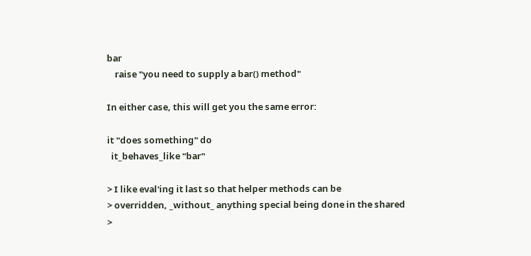bar
    raise "you need to supply a bar() method"

In either case, this will get you the same error:

it "does something" do
  it_behaves_like "bar"

> I like eval'ing it last so that helper methods can be
> overridden, _without_ anything special being done in the shared
>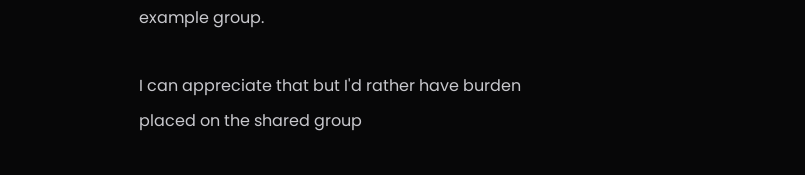example group.

I can appreciate that but I'd rather have burden placed on the shared group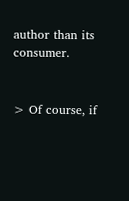author than its consumer.


> Of course, if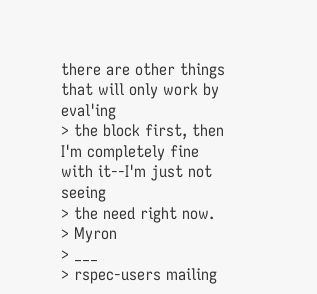there are other things that will only work by eval'ing
> the block first, then I'm completely fine with it--I'm just not seeing
> the need right now.
> Myron
> ___
> rspec-users mailing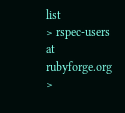list
> rspec-users at rubyforge.org
>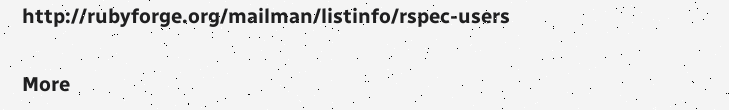http://rubyforge.org/mailman/listinfo/rspec-users

More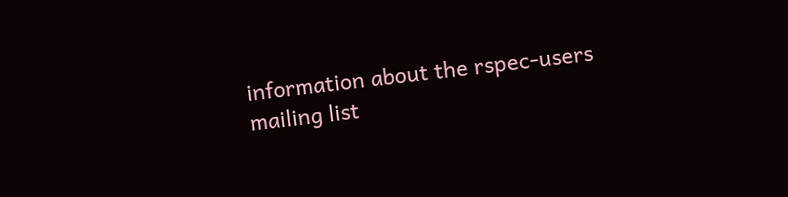information about the rspec-users mailing list